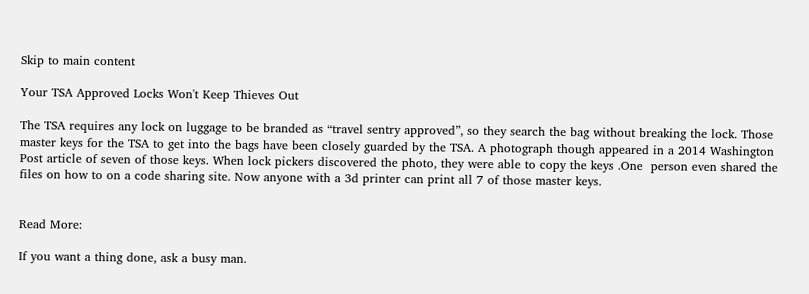Skip to main content

Your TSA Approved Locks Won't Keep Thieves Out

The TSA requires any lock on luggage to be branded as “travel sentry approved”, so they search the bag without breaking the lock. Those master keys for the TSA to get into the bags have been closely guarded by the TSA. A photograph though appeared in a 2014 Washington Post article of seven of those keys. When lock pickers discovered the photo, they were able to copy the keys .One  person even shared the files on how to on a code sharing site. Now anyone with a 3d printer can print all 7 of those master keys.


Read More:

If you want a thing done, ask a busy man.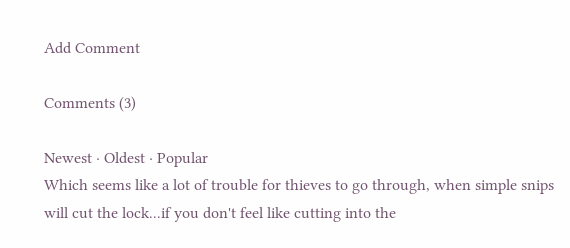Add Comment

Comments (3)

Newest · Oldest · Popular
Which seems like a lot of trouble for thieves to go through, when simple snips will cut the lock...if you don't feel like cutting into the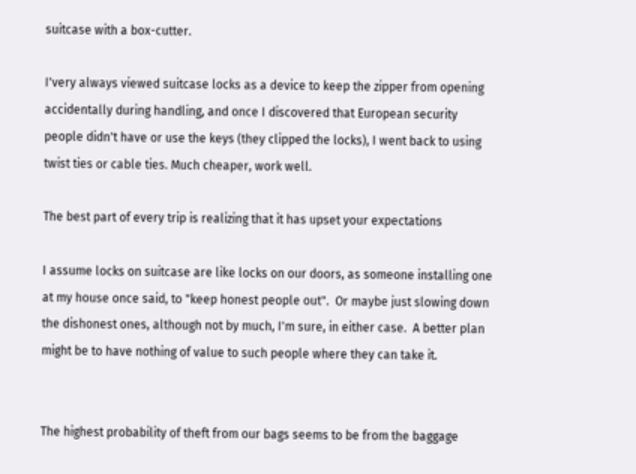suitcase with a box-cutter.

I'very always viewed suitcase locks as a device to keep the zipper from opening accidentally during handling, and once I discovered that European security people didn't have or use the keys (they clipped the locks), I went back to using twist ties or cable ties. Much cheaper, work well.

The best part of every trip is realizing that it has upset your expectations

I assume locks on suitcase are like locks on our doors, as someone installing one at my house once said, to "keep honest people out".  Or maybe just slowing down the dishonest ones, although not by much, I'm sure, in either case.  A better plan might be to have nothing of value to such people where they can take it.


The highest probability of theft from our bags seems to be from the baggage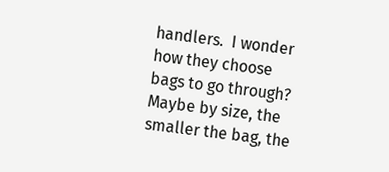handlers.  I wonder how they choose bags to go through?  Maybe by size, the smaller the bag, the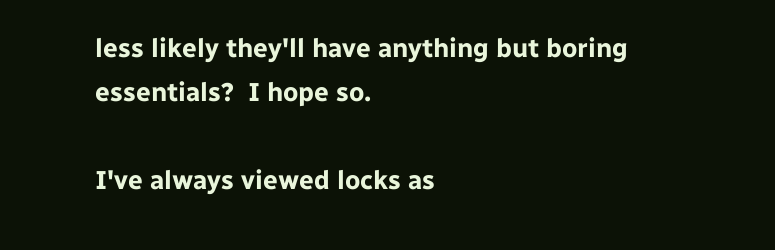less likely they'll have anything but boring essentials?  I hope so.

I've always viewed locks as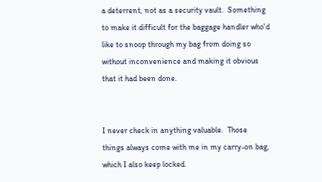a deterrent, not as a security vault.  Something to make it difficult for the baggage handler who'd like to snoop through my bag from doing so without inconvenience and making it obvious that it had been done.


I never check in anything valuable.  Those things always come with me in my carry-on bag, which I also keep locked.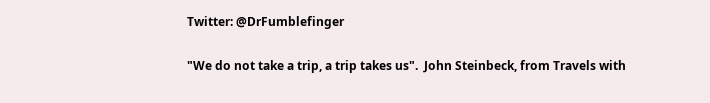Twitter: @DrFumblefinger

"We do not take a trip, a trip takes us".  John Steinbeck, from Travels with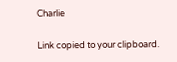Charlie

Link copied to your clipboard.